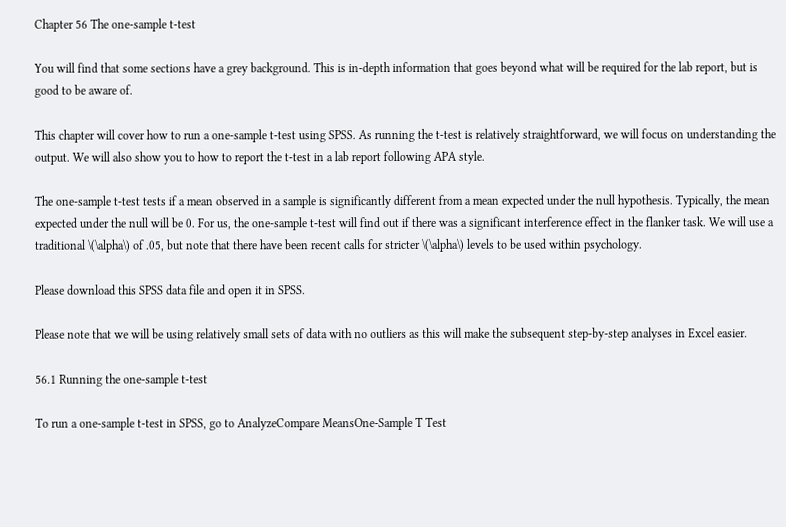Chapter 56 The one-sample t-test

You will find that some sections have a grey background. This is in-depth information that goes beyond what will be required for the lab report, but is good to be aware of.

This chapter will cover how to run a one-sample t-test using SPSS. As running the t-test is relatively straightforward, we will focus on understanding the output. We will also show you to how to report the t-test in a lab report following APA style.

The one-sample t-test tests if a mean observed in a sample is significantly different from a mean expected under the null hypothesis. Typically, the mean expected under the null will be 0. For us, the one-sample t-test will find out if there was a significant interference effect in the flanker task. We will use a traditional \(\alpha\) of .05, but note that there have been recent calls for stricter \(\alpha\) levels to be used within psychology.

Please download this SPSS data file and open it in SPSS.

Please note that we will be using relatively small sets of data with no outliers as this will make the subsequent step-by-step analyses in Excel easier.

56.1 Running the one-sample t-test

To run a one-sample t-test in SPSS, go to AnalyzeCompare MeansOne-Sample T Test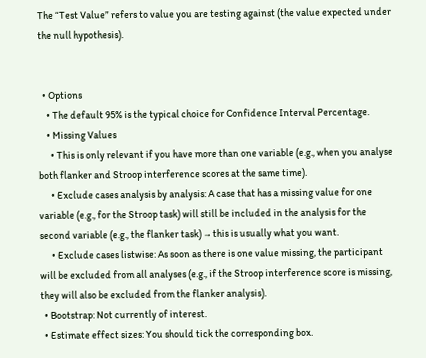The “Test Value” refers to value you are testing against (the value expected under the null hypothesis).


  • Options
    • The default 95% is the typical choice for Confidence Interval Percentage.
    • Missing Values
      • This is only relevant if you have more than one variable (e.g., when you analyse both flanker and Stroop interference scores at the same time).
      • Exclude cases analysis by analysis: A case that has a missing value for one variable (e.g., for the Stroop task) will still be included in the analysis for the second variable (e.g., the flanker task) → this is usually what you want.
      • Exclude cases listwise: As soon as there is one value missing, the participant will be excluded from all analyses (e.g., if the Stroop interference score is missing, they will also be excluded from the flanker analysis).
  • Bootstrap: Not currently of interest.
  • Estimate effect sizes: You should tick the corresponding box.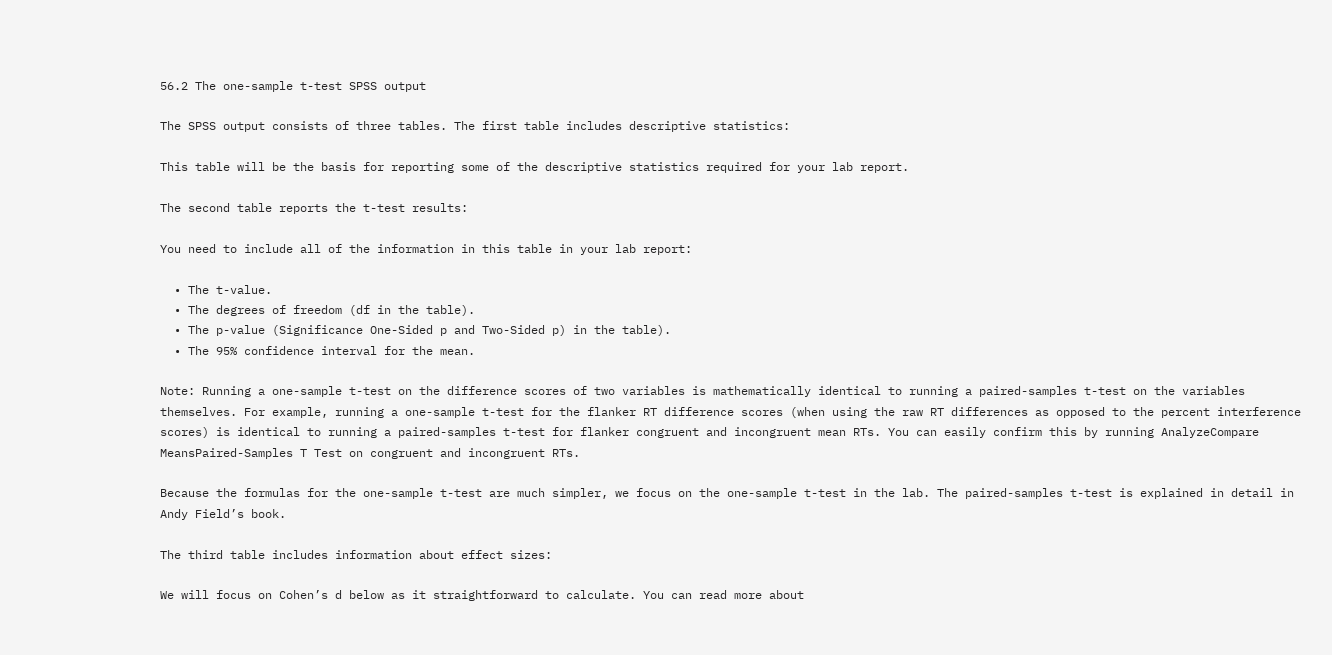56.2 The one-sample t-test SPSS output

The SPSS output consists of three tables. The first table includes descriptive statistics:

This table will be the basis for reporting some of the descriptive statistics required for your lab report.

The second table reports the t-test results:

You need to include all of the information in this table in your lab report:

  • The t-value.
  • The degrees of freedom (df in the table).
  • The p-value (Significance One-Sided p and Two-Sided p) in the table).
  • The 95% confidence interval for the mean.

Note: Running a one-sample t-test on the difference scores of two variables is mathematically identical to running a paired-samples t-test on the variables themselves. For example, running a one-sample t-test for the flanker RT difference scores (when using the raw RT differences as opposed to the percent interference scores) is identical to running a paired-samples t-test for flanker congruent and incongruent mean RTs. You can easily confirm this by running AnalyzeCompare MeansPaired-Samples T Test on congruent and incongruent RTs.

Because the formulas for the one-sample t-test are much simpler, we focus on the one-sample t-test in the lab. The paired-samples t-test is explained in detail in Andy Field’s book.

The third table includes information about effect sizes:

We will focus on Cohen’s d below as it straightforward to calculate. You can read more about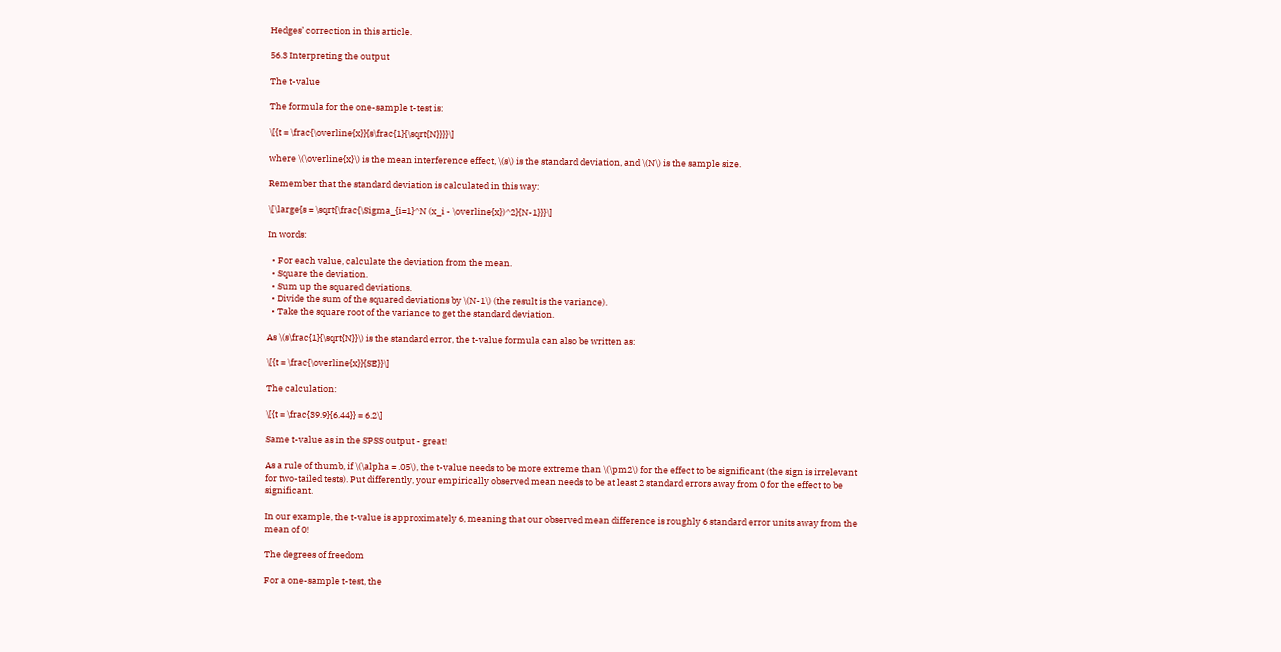Hedges’ correction in this article.

56.3 Interpreting the output

The t-value

The formula for the one-sample t-test is:

\[{t = \frac{\overline{x}}{s\frac{1}{\sqrt{N}}}}\]

where \(\overline{x}\) is the mean interference effect, \(s\) is the standard deviation, and \(N\) is the sample size.

Remember that the standard deviation is calculated in this way:

\[\large{s = \sqrt{\frac{\Sigma_{i=1}^N (x_i - \overline{x})^2}{N-1}}}\]

In words:

  • For each value, calculate the deviation from the mean.
  • Square the deviation.
  • Sum up the squared deviations.
  • Divide the sum of the squared deviations by \(N-1\) (the result is the variance).
  • Take the square root of the variance to get the standard deviation.

As \(s\frac{1}{\sqrt{N}}\) is the standard error, the t-value formula can also be written as:

\[{t = \frac{\overline{x}}{SE}}\]

The calculation:

\[{t = \frac{39.9}{6.44}} = 6.2\]

Same t-value as in the SPSS output - great!

As a rule of thumb, if \(\alpha = .05\), the t-value needs to be more extreme than \(\pm2\) for the effect to be significant (the sign is irrelevant for two-tailed tests). Put differently, your empirically observed mean needs to be at least 2 standard errors away from 0 for the effect to be significant.

In our example, the t-value is approximately 6, meaning that our observed mean difference is roughly 6 standard error units away from the mean of 0!

The degrees of freedom

For a one-sample t-test, the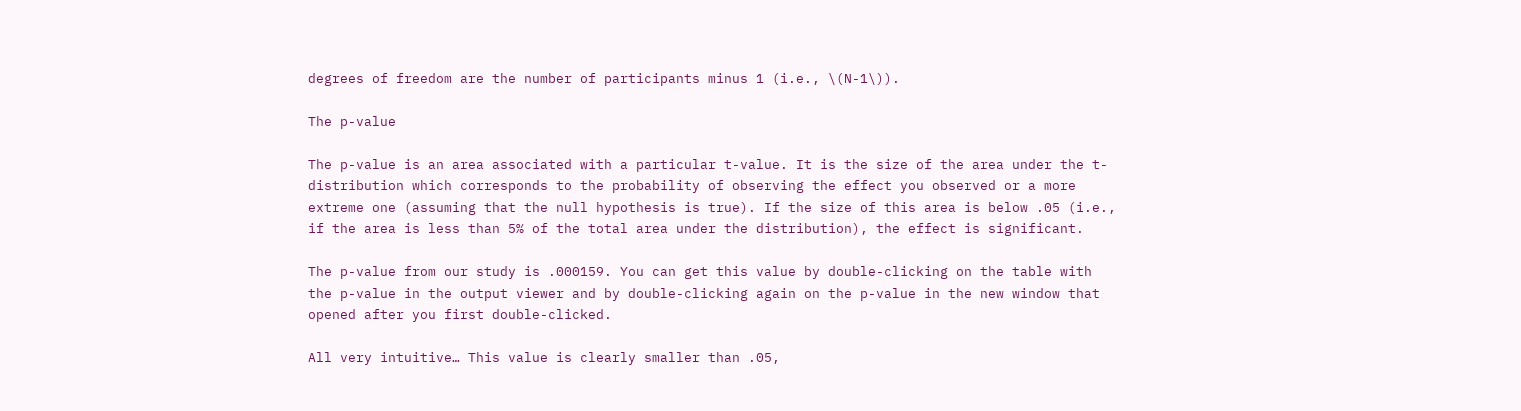degrees of freedom are the number of participants minus 1 (i.e., \(N-1\)).

The p-value

The p-value is an area associated with a particular t-value. It is the size of the area under the t-distribution which corresponds to the probability of observing the effect you observed or a more extreme one (assuming that the null hypothesis is true). If the size of this area is below .05 (i.e., if the area is less than 5% of the total area under the distribution), the effect is significant.

The p-value from our study is .000159. You can get this value by double-clicking on the table with the p-value in the output viewer and by double-clicking again on the p-value in the new window that opened after you first double-clicked.

All very intuitive… This value is clearly smaller than .05,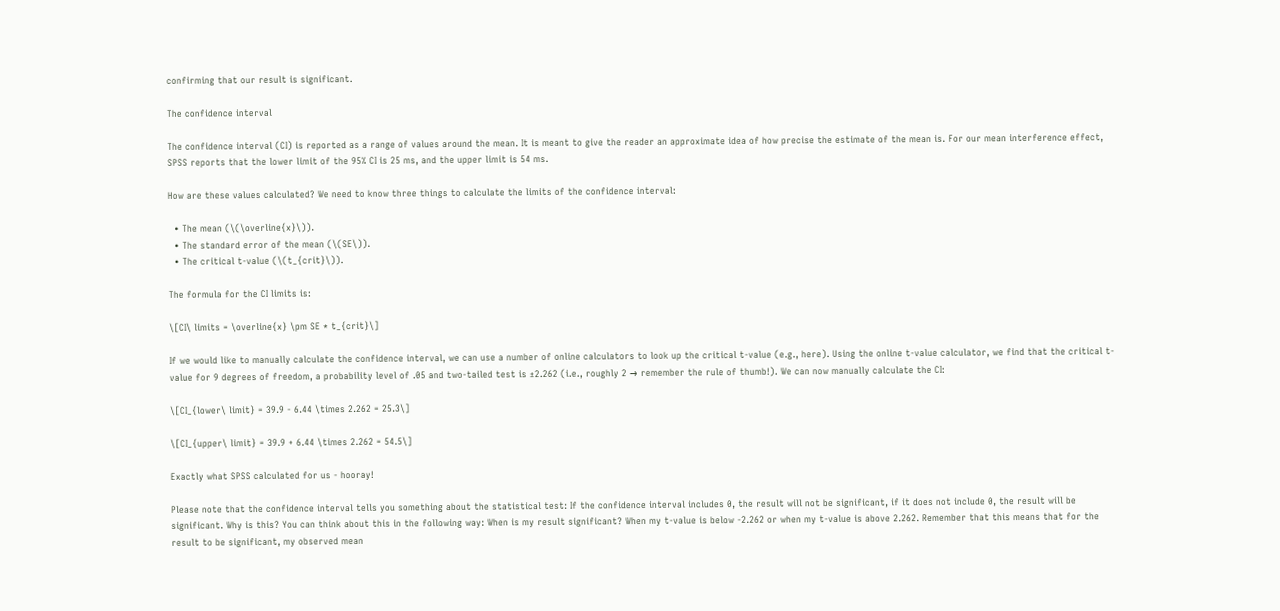confirming that our result is significant.

The confidence interval

The confidence interval (CI) is reported as a range of values around the mean. It is meant to give the reader an approximate idea of how precise the estimate of the mean is. For our mean interference effect, SPSS reports that the lower limit of the 95% CI is 25 ms, and the upper limit is 54 ms.

How are these values calculated? We need to know three things to calculate the limits of the confidence interval:

  • The mean (\(\overline{x}\)).
  • The standard error of the mean (\(SE\)).
  • The critical t-value (\(t_{crit}\)).

The formula for the CI limits is:

\[CI\ limits = \overline{x} \pm SE * t_{crit}\]

If we would like to manually calculate the confidence interval, we can use a number of online calculators to look up the critical t-value (e.g., here). Using the online t-value calculator, we find that the critical t-value for 9 degrees of freedom, a probability level of .05 and two-tailed test is ±2.262 (i.e., roughly 2 → remember the rule of thumb!). We can now manually calculate the CI:

\[CI_{lower\ limit} = 39.9 - 6.44 \times 2.262 = 25.3\]

\[CI_{upper\ limit} = 39.9 + 6.44 \times 2.262 = 54.5\]

Exactly what SPSS calculated for us - hooray!

Please note that the confidence interval tells you something about the statistical test: If the confidence interval includes 0, the result will not be significant, if it does not include 0, the result will be significant. Why is this? You can think about this in the following way: When is my result significant? When my t-value is below -2.262 or when my t-value is above 2.262. Remember that this means that for the result to be significant, my observed mean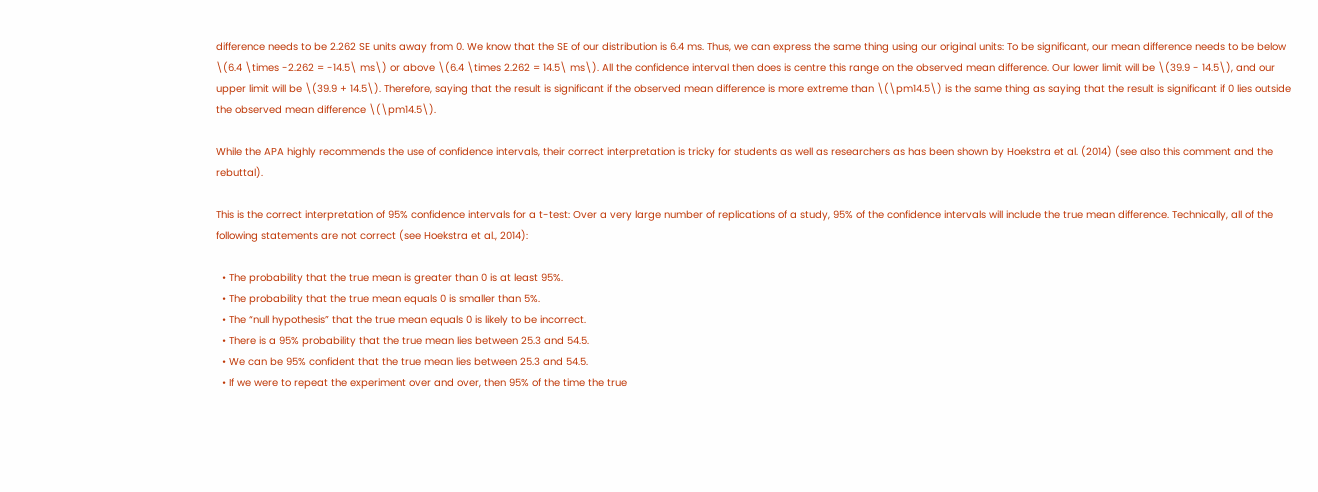difference needs to be 2.262 SE units away from 0. We know that the SE of our distribution is 6.4 ms. Thus, we can express the same thing using our original units: To be significant, our mean difference needs to be below \(6.4 \times -2.262 = -14.5\ ms\) or above \(6.4 \times 2.262 = 14.5\ ms\). All the confidence interval then does is centre this range on the observed mean difference. Our lower limit will be \(39.9 - 14.5\), and our upper limit will be \(39.9 + 14.5\). Therefore, saying that the result is significant if the observed mean difference is more extreme than \(\pm14.5\) is the same thing as saying that the result is significant if 0 lies outside the observed mean difference \(\pm14.5\).

While the APA highly recommends the use of confidence intervals, their correct interpretation is tricky for students as well as researchers as has been shown by Hoekstra et al. (2014) (see also this comment and the rebuttal).

This is the correct interpretation of 95% confidence intervals for a t-test: Over a very large number of replications of a study, 95% of the confidence intervals will include the true mean difference. Technically, all of the following statements are not correct (see Hoekstra et al., 2014):

  • The probability that the true mean is greater than 0 is at least 95%.
  • The probability that the true mean equals 0 is smaller than 5%.
  • The “null hypothesis” that the true mean equals 0 is likely to be incorrect.
  • There is a 95% probability that the true mean lies between 25.3 and 54.5.
  • We can be 95% confident that the true mean lies between 25.3 and 54.5.
  • If we were to repeat the experiment over and over, then 95% of the time the true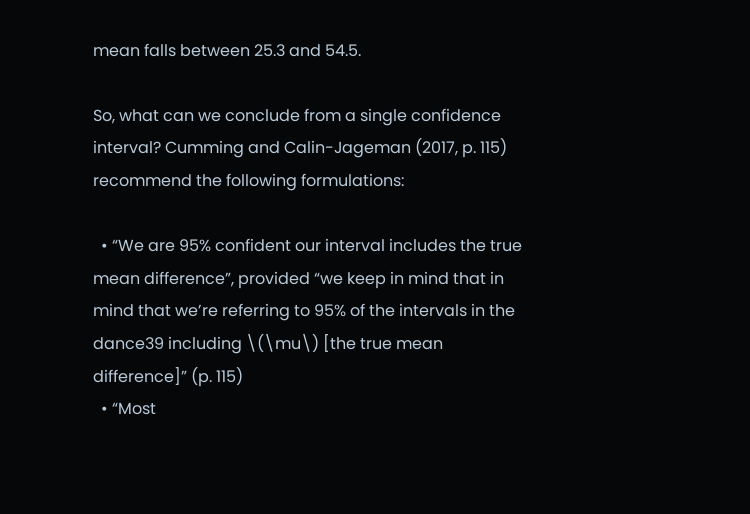mean falls between 25.3 and 54.5.

So, what can we conclude from a single confidence interval? Cumming and Calin-Jageman (2017, p. 115) recommend the following formulations:

  • “We are 95% confident our interval includes the true mean difference”, provided “we keep in mind that in mind that we’re referring to 95% of the intervals in the dance39 including \(\mu\) [the true mean difference]” (p. 115)
  • “Most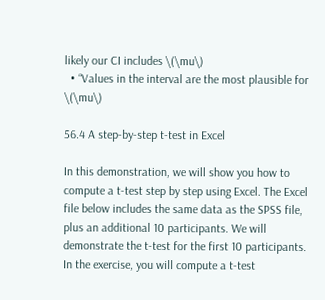likely our CI includes \(\mu\)
  • “Values in the interval are the most plausible for \(\mu\)

56.4 A step-by-step t-test in Excel

In this demonstration, we will show you how to compute a t-test step by step using Excel. The Excel file below includes the same data as the SPSS file, plus an additional 10 participants. We will demonstrate the t-test for the first 10 participants. In the exercise, you will compute a t-test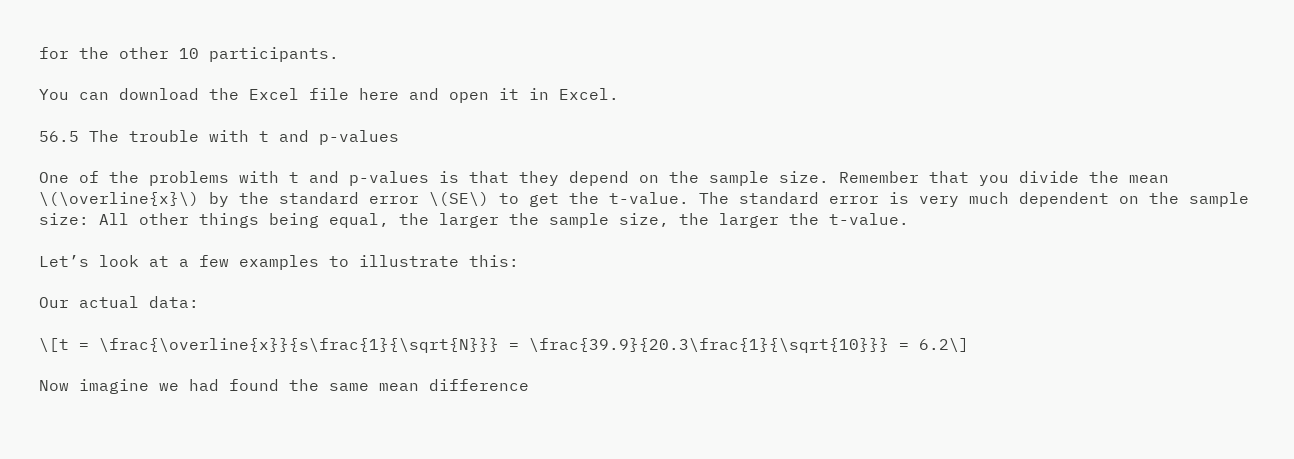for the other 10 participants.

You can download the Excel file here and open it in Excel.

56.5 The trouble with t and p-values

One of the problems with t and p-values is that they depend on the sample size. Remember that you divide the mean \(\overline{x}\) by the standard error \(SE\) to get the t-value. The standard error is very much dependent on the sample size: All other things being equal, the larger the sample size, the larger the t-value.

Let’s look at a few examples to illustrate this:

Our actual data:

\[t = \frac{\overline{x}}{s\frac{1}{\sqrt{N}}} = \frac{39.9}{20.3\frac{1}{\sqrt{10}}} = 6.2\]

Now imagine we had found the same mean difference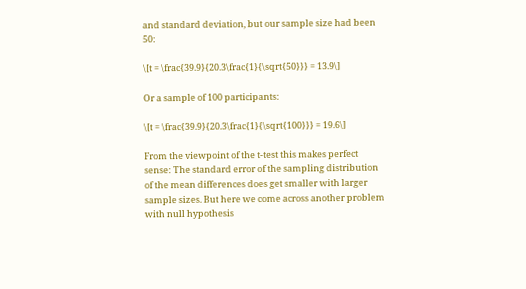and standard deviation, but our sample size had been 50:

\[t = \frac{39.9}{20.3\frac{1}{\sqrt{50}}} = 13.9\]

Or a sample of 100 participants:

\[t = \frac{39.9}{20.3\frac{1}{\sqrt{100}}} = 19.6\]

From the viewpoint of the t-test this makes perfect sense: The standard error of the sampling distribution of the mean differences does get smaller with larger sample sizes. But here we come across another problem with null hypothesis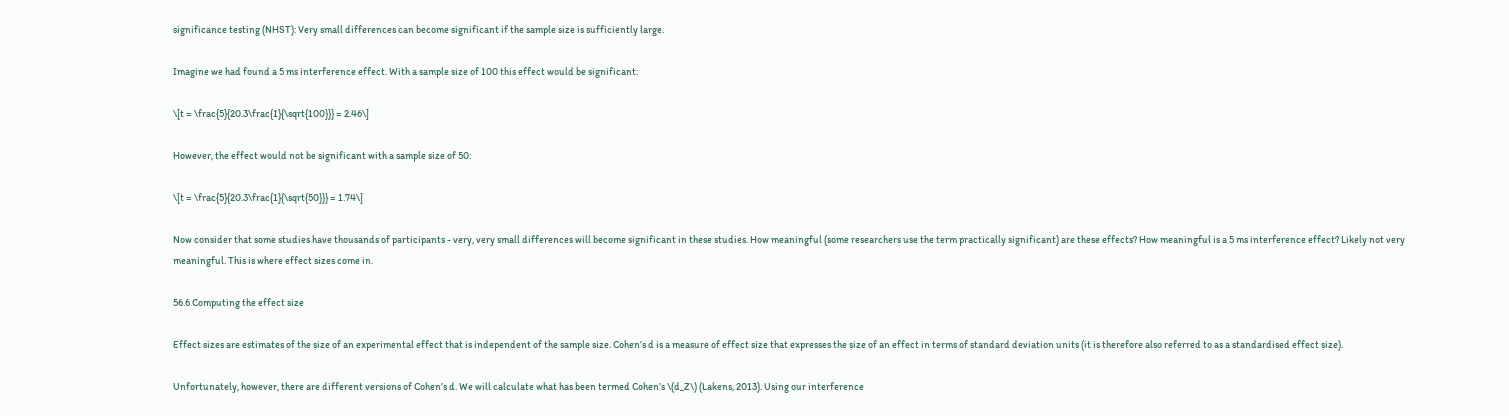significance testing (NHST): Very small differences can become significant if the sample size is sufficiently large.

Imagine we had found a 5 ms interference effect. With a sample size of 100 this effect would be significant:

\[t = \frac{5}{20.3\frac{1}{\sqrt{100}}} = 2.46\]

However, the effect would not be significant with a sample size of 50:

\[t = \frac{5}{20.3\frac{1}{\sqrt{50}}} = 1.74\]

Now consider that some studies have thousands of participants - very, very small differences will become significant in these studies. How meaningful (some researchers use the term practically significant) are these effects? How meaningful is a 5 ms interference effect? Likely not very meaningful. This is where effect sizes come in.

56.6 Computing the effect size

Effect sizes are estimates of the size of an experimental effect that is independent of the sample size. Cohen’s d is a measure of effect size that expresses the size of an effect in terms of standard deviation units (it is therefore also referred to as a standardised effect size).

Unfortunately, however, there are different versions of Cohen’s d. We will calculate what has been termed Cohen’s \(d_Z\) (Lakens, 2013). Using our interference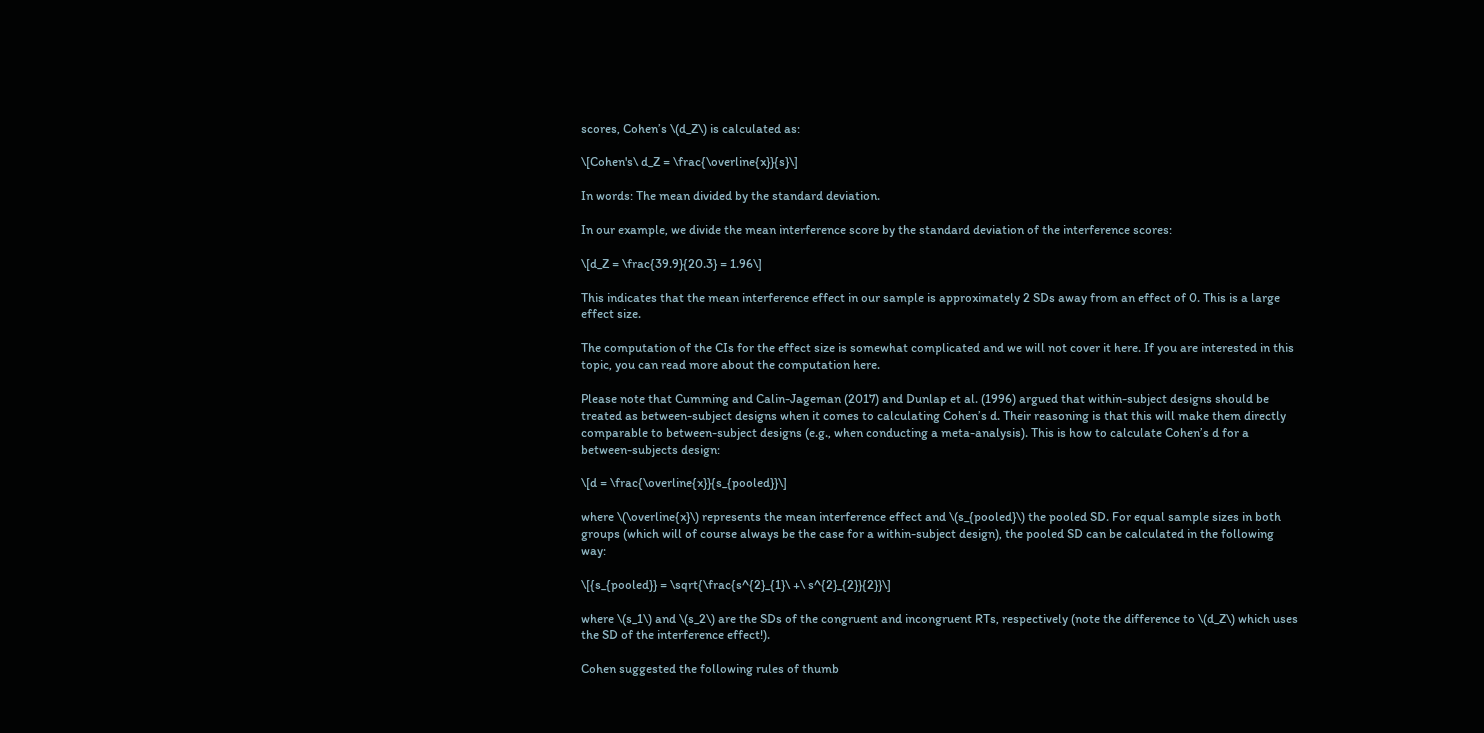scores, Cohen’s \(d_Z\) is calculated as:

\[Cohen's\ d_Z = \frac{\overline{x}}{s}\]

In words: The mean divided by the standard deviation.

In our example, we divide the mean interference score by the standard deviation of the interference scores:

\[d_Z = \frac{39.9}{20.3} = 1.96\]

This indicates that the mean interference effect in our sample is approximately 2 SDs away from an effect of 0. This is a large effect size.

The computation of the CIs for the effect size is somewhat complicated and we will not cover it here. If you are interested in this topic, you can read more about the computation here.

Please note that Cumming and Calin-Jageman (2017) and Dunlap et al. (1996) argued that within-subject designs should be treated as between-subject designs when it comes to calculating Cohen’s d. Their reasoning is that this will make them directly comparable to between-subject designs (e.g., when conducting a meta-analysis). This is how to calculate Cohen’s d for a between-subjects design:

\[d = \frac{\overline{x}}{s_{pooled}}\]

where \(\overline{x}\) represents the mean interference effect and \(s_{pooled}\) the pooled SD. For equal sample sizes in both groups (which will of course always be the case for a within-subject design), the pooled SD can be calculated in the following way:

\[{s_{pooled}} = \sqrt{\frac{s^{2}_{1}\ +\ s^{2}_{2}}{2}}\]

where \(s_1\) and \(s_2\) are the SDs of the congruent and incongruent RTs, respectively (note the difference to \(d_Z\) which uses the SD of the interference effect!).

Cohen suggested the following rules of thumb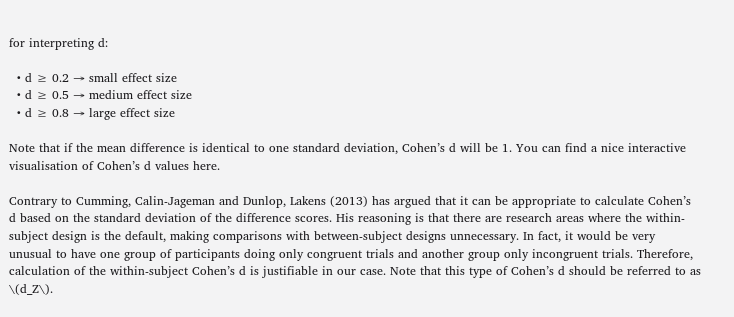for interpreting d:

  • d ≥ 0.2 → small effect size
  • d ≥ 0.5 → medium effect size
  • d ≥ 0.8 → large effect size

Note that if the mean difference is identical to one standard deviation, Cohen’s d will be 1. You can find a nice interactive visualisation of Cohen’s d values here.

Contrary to Cumming, Calin-Jageman and Dunlop, Lakens (2013) has argued that it can be appropriate to calculate Cohen’s d based on the standard deviation of the difference scores. His reasoning is that there are research areas where the within-subject design is the default, making comparisons with between-subject designs unnecessary. In fact, it would be very unusual to have one group of participants doing only congruent trials and another group only incongruent trials. Therefore, calculation of the within-subject Cohen’s d is justifiable in our case. Note that this type of Cohen’s d should be referred to as \(d_Z\).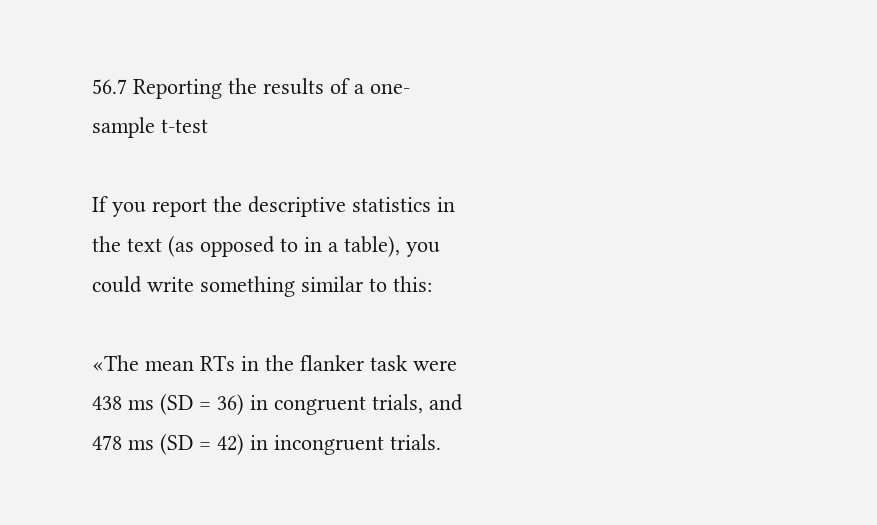56.7 Reporting the results of a one-sample t-test

If you report the descriptive statistics in the text (as opposed to in a table), you could write something similar to this:

«The mean RTs in the flanker task were 438 ms (SD = 36) in congruent trials, and 478 ms (SD = 42) in incongruent trials.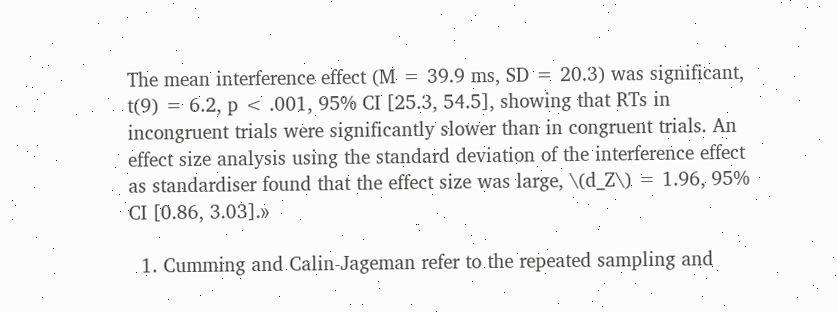The mean interference effect (M = 39.9 ms, SD = 20.3) was significant, t(9) = 6.2, p < .001, 95% CI [25.3, 54.5], showing that RTs in incongruent trials were significantly slower than in congruent trials. An effect size analysis using the standard deviation of the interference effect as standardiser found that the effect size was large, \(d_Z\) = 1.96, 95% CI [0.86, 3.03].»

  1. Cumming and Calin-Jageman refer to the repeated sampling and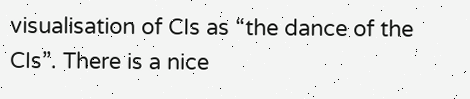visualisation of CIs as “the dance of the CIs”. There is a nice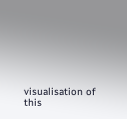visualisation of this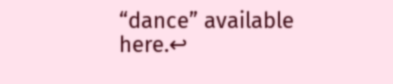“dance” available here.↩